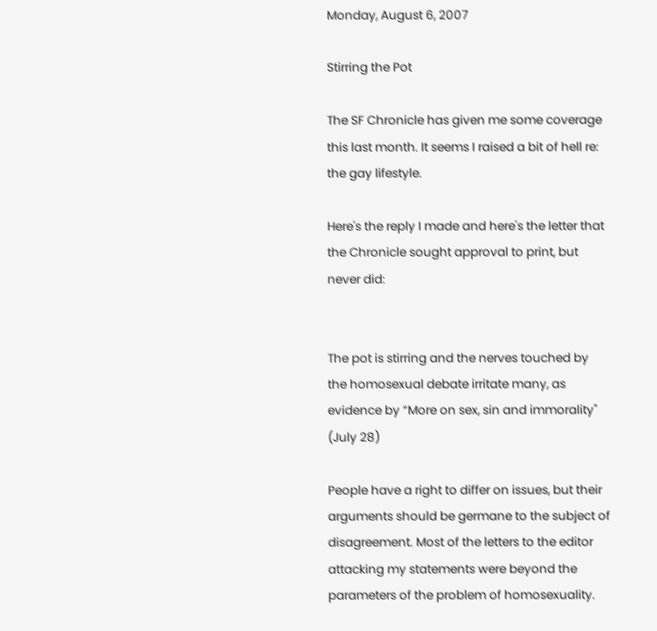Monday, August 6, 2007

Stirring the Pot

The SF Chronicle has given me some coverage this last month. It seems I raised a bit of hell re: the gay lifestyle.

Here's the reply I made and here's the letter that the Chronicle sought approval to print, but never did:


The pot is stirring and the nerves touched by the homosexual debate irritate many, as evidence by “More on sex, sin and immorality" (July 28)

People have a right to differ on issues, but their arguments should be germane to the subject of disagreement. Most of the letters to the editor attacking my statements were beyond the parameters of the problem of homosexuality.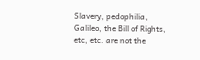Slavery, pedophilia, Galileo, the Bill of Rights, etc, etc. are not the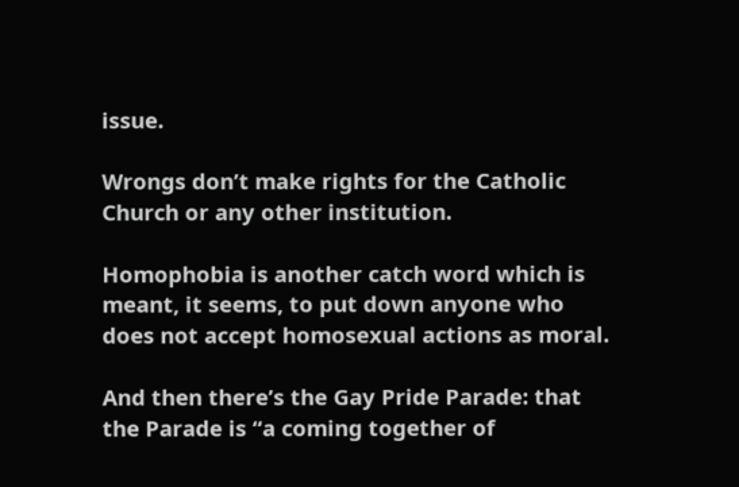issue.

Wrongs don’t make rights for the Catholic Church or any other institution.

Homophobia is another catch word which is meant, it seems, to put down anyone who does not accept homosexual actions as moral.

And then there’s the Gay Pride Parade: that the Parade is “a coming together of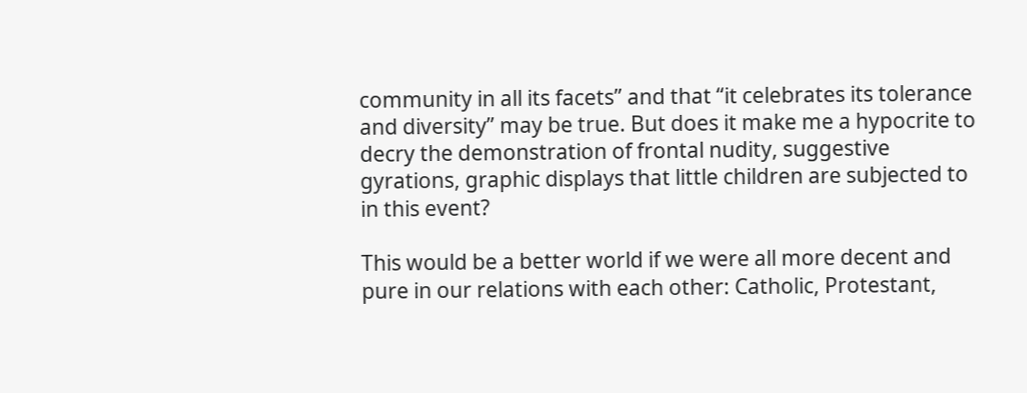community in all its facets” and that “it celebrates its tolerance and diversity” may be true. But does it make me a hypocrite to decry the demonstration of frontal nudity, suggestive gyrations, graphic displays that little children are subjected to in this event?

This would be a better world if we were all more decent and pure in our relations with each other: Catholic, Protestant,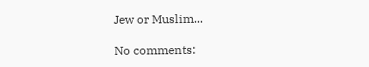Jew or Muslim...

No comments: